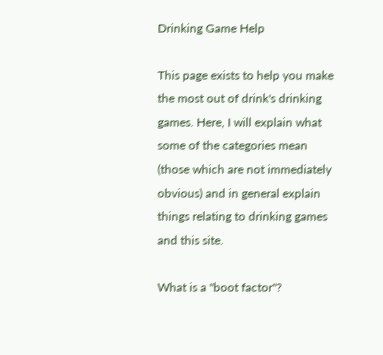Drinking Game Help

This page exists to help you make the most out of drink's drinking games. Here, I will explain what some of the categories mean (those which are not immediately obvious) and in general explain things relating to drinking games and this site.

What is a "boot factor"?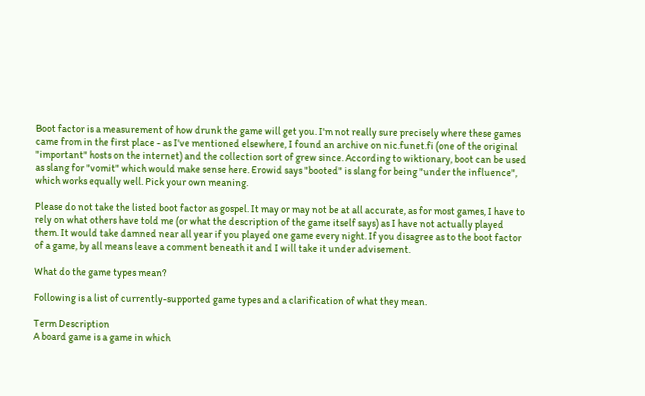Boot factor is a measurement of how drunk the game will get you. I'm not really sure precisely where these games came from in the first place - as I've mentioned elsewhere, I found an archive on nic.funet.fi (one of the original "important" hosts on the internet) and the collection sort of grew since. According to wiktionary, boot can be used as slang for "vomit" which would make sense here. Erowid says "booted" is slang for being "under the influence", which works equally well. Pick your own meaning.

Please do not take the listed boot factor as gospel. It may or may not be at all accurate, as for most games, I have to rely on what others have told me (or what the description of the game itself says) as I have not actually played them. It would take damned near all year if you played one game every night. If you disagree as to the boot factor of a game, by all means leave a comment beneath it and I will take it under advisement.

What do the game types mean?

Following is a list of currently-supported game types and a clarification of what they mean.

Term Description
A board game is a game in which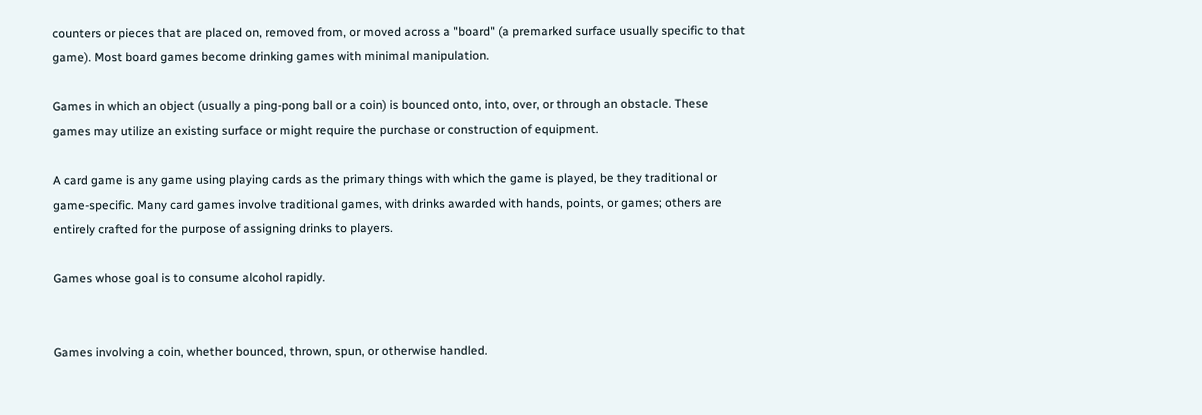counters or pieces that are placed on, removed from, or moved across a "board" (a premarked surface usually specific to that game). Most board games become drinking games with minimal manipulation.

Games in which an object (usually a ping-pong ball or a coin) is bounced onto, into, over, or through an obstacle. These games may utilize an existing surface or might require the purchase or construction of equipment.

A card game is any game using playing cards as the primary things with which the game is played, be they traditional or game-specific. Many card games involve traditional games, with drinks awarded with hands, points, or games; others are entirely crafted for the purpose of assigning drinks to players.

Games whose goal is to consume alcohol rapidly.


Games involving a coin, whether bounced, thrown, spun, or otherwise handled.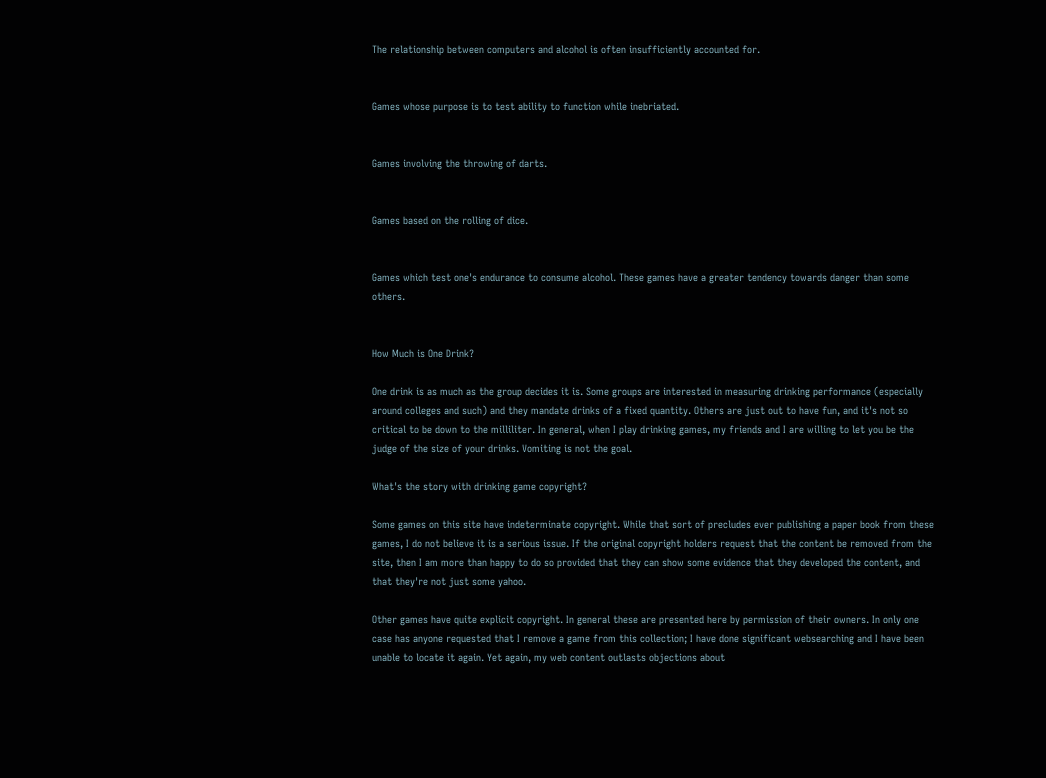The relationship between computers and alcohol is often insufficiently accounted for.


Games whose purpose is to test ability to function while inebriated.


Games involving the throwing of darts.


Games based on the rolling of dice.


Games which test one's endurance to consume alcohol. These games have a greater tendency towards danger than some others.


How Much is One Drink?

One drink is as much as the group decides it is. Some groups are interested in measuring drinking performance (especially around colleges and such) and they mandate drinks of a fixed quantity. Others are just out to have fun, and it's not so critical to be down to the milliliter. In general, when I play drinking games, my friends and I are willing to let you be the judge of the size of your drinks. Vomiting is not the goal.

What's the story with drinking game copyright?

Some games on this site have indeterminate copyright. While that sort of precludes ever publishing a paper book from these games, I do not believe it is a serious issue. If the original copyright holders request that the content be removed from the site, then I am more than happy to do so provided that they can show some evidence that they developed the content, and that they're not just some yahoo.

Other games have quite explicit copyright. In general these are presented here by permission of their owners. In only one case has anyone requested that I remove a game from this collection; I have done significant websearching and I have been unable to locate it again. Yet again, my web content outlasts objections about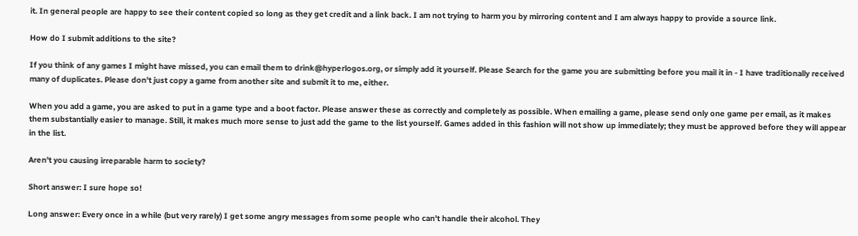it. In general people are happy to see their content copied so long as they get credit and a link back. I am not trying to harm you by mirroring content and I am always happy to provide a source link.

How do I submit additions to the site?

If you think of any games I might have missed, you can email them to drink@hyperlogos.org, or simply add it yourself. Please Search for the game you are submitting before you mail it in - I have traditionally received many of duplicates. Please don't just copy a game from another site and submit it to me, either.

When you add a game, you are asked to put in a game type and a boot factor. Please answer these as correctly and completely as possible. When emailing a game, please send only one game per email, as it makes them substantially easier to manage. Still, it makes much more sense to just add the game to the list yourself. Games added in this fashion will not show up immediately; they must be approved before they will appear in the list.

Aren't you causing irreparable harm to society?

Short answer: I sure hope so!

Long answer: Every once in a while (but very rarely) I get some angry messages from some people who can't handle their alcohol. They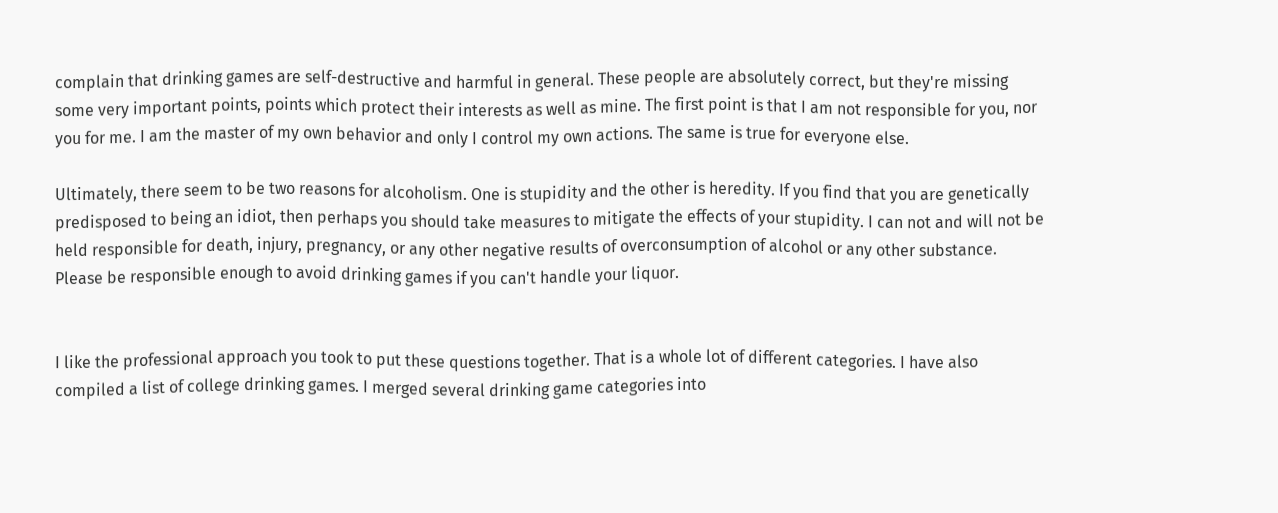complain that drinking games are self-destructive and harmful in general. These people are absolutely correct, but they're missing some very important points, points which protect their interests as well as mine. The first point is that I am not responsible for you, nor you for me. I am the master of my own behavior and only I control my own actions. The same is true for everyone else.

Ultimately, there seem to be two reasons for alcoholism. One is stupidity and the other is heredity. If you find that you are genetically predisposed to being an idiot, then perhaps you should take measures to mitigate the effects of your stupidity. I can not and will not be held responsible for death, injury, pregnancy, or any other negative results of overconsumption of alcohol or any other substance. Please be responsible enough to avoid drinking games if you can't handle your liquor.


I like the professional approach you took to put these questions together. That is a whole lot of different categories. I have also compiled a list of college drinking games. I merged several drinking game categories into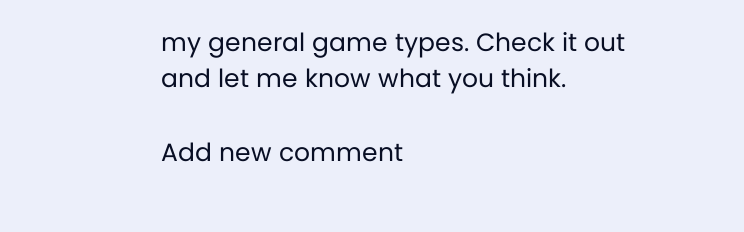my general game types. Check it out and let me know what you think.

Add new comment